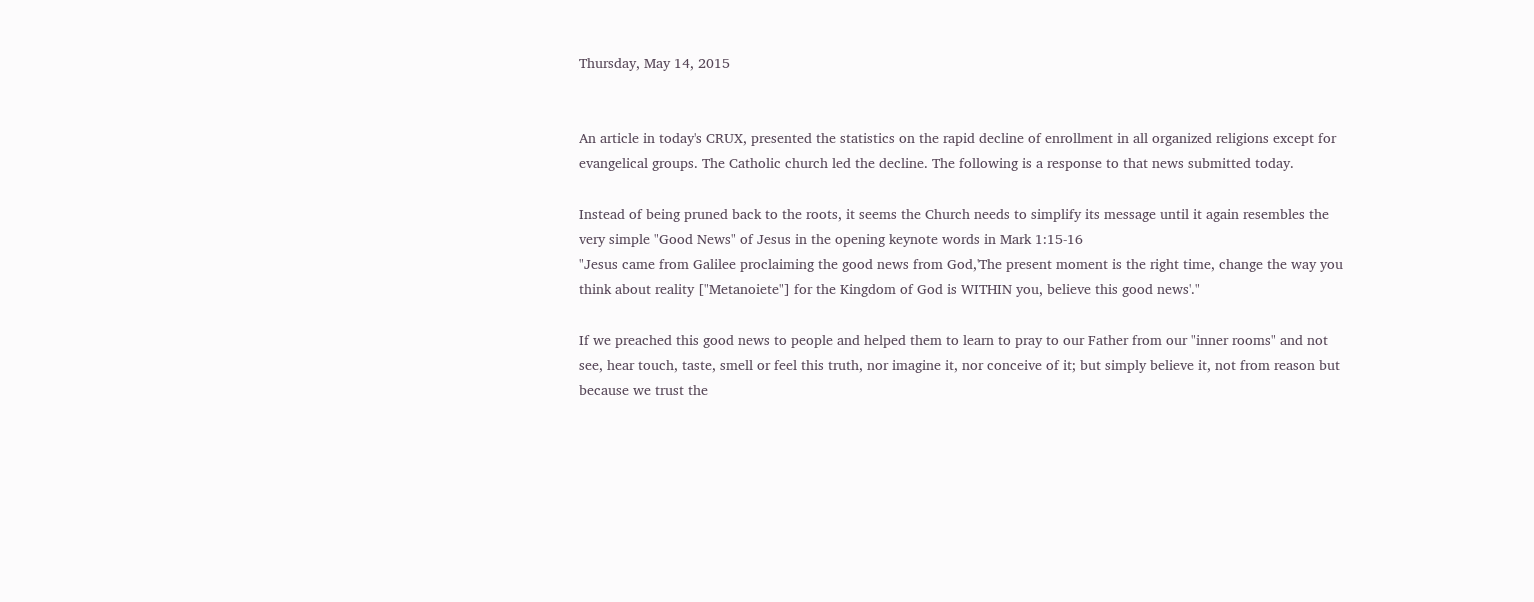Thursday, May 14, 2015


An article in today's CRUX, presented the statistics on the rapid decline of enrollment in all organized religions except for evangelical groups. The Catholic church led the decline. The following is a response to that news submitted today.

Instead of being pruned back to the roots, it seems the Church needs to simplify its message until it again resembles the very simple "Good News" of Jesus in the opening keynote words in Mark 1:15-16
"Jesus came from Galilee proclaiming the good news from God,'The present moment is the right time, change the way you think about reality ["Metanoiete"] for the Kingdom of God is WITHIN you, believe this good news'."

If we preached this good news to people and helped them to learn to pray to our Father from our "inner rooms" and not see, hear touch, taste, smell or feel this truth, nor imagine it, nor conceive of it; but simply believe it, not from reason but because we trust the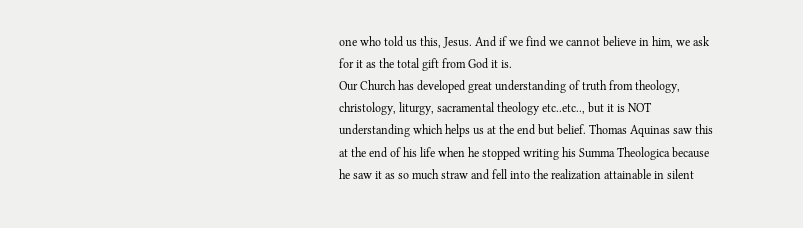one who told us this, Jesus. And if we find we cannot believe in him, we ask for it as the total gift from God it is.
Our Church has developed great understanding of truth from theology, christology, liturgy, sacramental theology etc..etc.., but it is NOT understanding which helps us at the end but belief. Thomas Aquinas saw this at the end of his life when he stopped writing his Summa Theologica because he saw it as so much straw and fell into the realization attainable in silent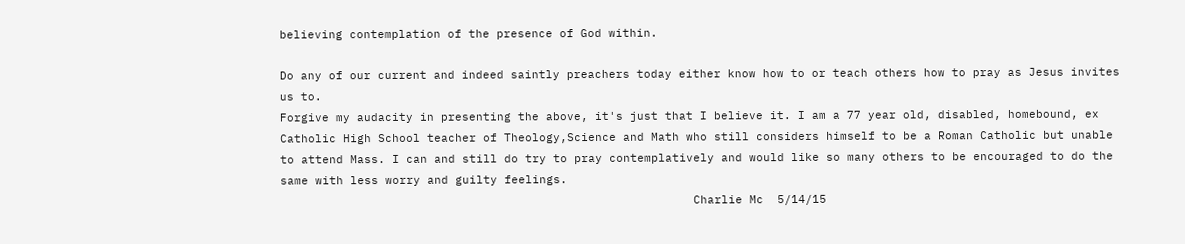believing contemplation of the presence of God within.

Do any of our current and indeed saintly preachers today either know how to or teach others how to pray as Jesus invites us to.
Forgive my audacity in presenting the above, it's just that I believe it. I am a 77 year old, disabled, homebound, ex Catholic High School teacher of Theology,Science and Math who still considers himself to be a Roman Catholic but unable to attend Mass. I can and still do try to pray contemplatively and would like so many others to be encouraged to do the same with less worry and guilty feelings.
                                                           Charlie Mc  5/14/15